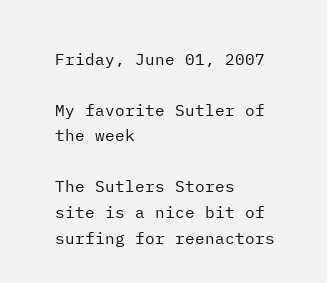Friday, June 01, 2007

My favorite Sutler of the week

The Sutlers Stores site is a nice bit of surfing for reenactors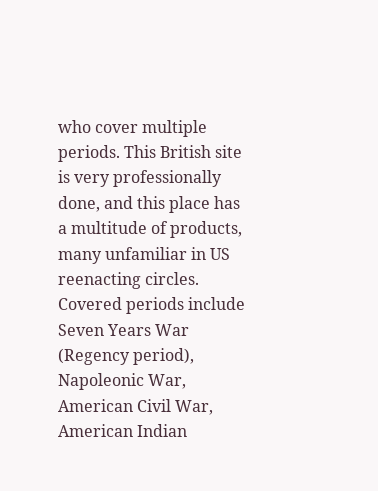who cover multiple periods. This British site is very professionally done, and this place has a multitude of products, many unfamiliar in US reenacting circles. Covered periods include Seven Years War (Regency period), Napoleonic War, American Civil War, American Indian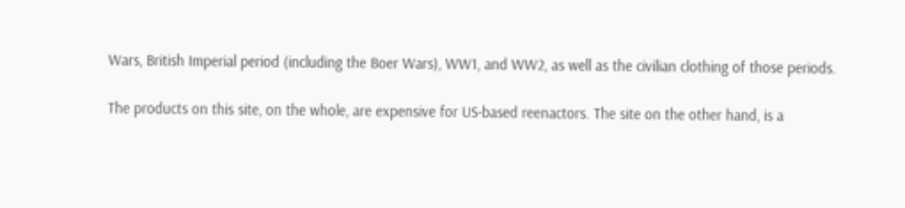Wars, British Imperial period (including the Boer Wars), WW1, and WW2, as well as the civilian clothing of those periods.

The products on this site, on the whole, are expensive for US-based reenactors. The site on the other hand, is a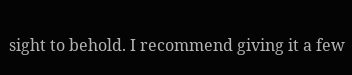sight to behold. I recommend giving it a few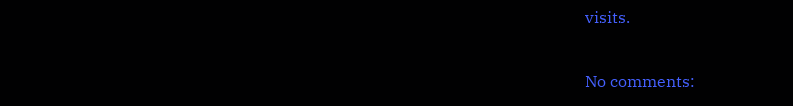visits.

No comments: